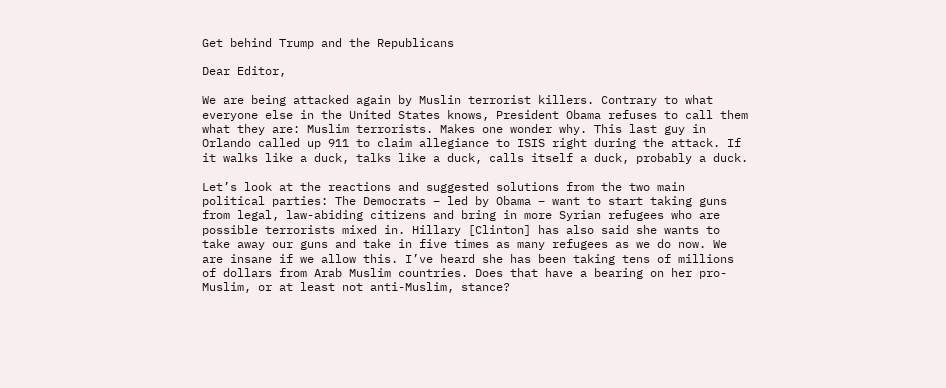Get behind Trump and the Republicans

Dear Editor,

We are being attacked again by Muslin terrorist killers. Contrary to what everyone else in the United States knows, President Obama refuses to call them what they are: Muslim terrorists. Makes one wonder why. This last guy in Orlando called up 911 to claim allegiance to ISIS right during the attack. If it walks like a duck, talks like a duck, calls itself a duck, probably a duck.

Let’s look at the reactions and suggested solutions from the two main political parties: The Democrats – led by Obama – want to start taking guns from legal, law-abiding citizens and bring in more Syrian refugees who are possible terrorists mixed in. Hillary [Clinton] has also said she wants to take away our guns and take in five times as many refugees as we do now. We are insane if we allow this. I’ve heard she has been taking tens of millions of dollars from Arab Muslim countries. Does that have a bearing on her pro-Muslim, or at least not anti-Muslim, stance?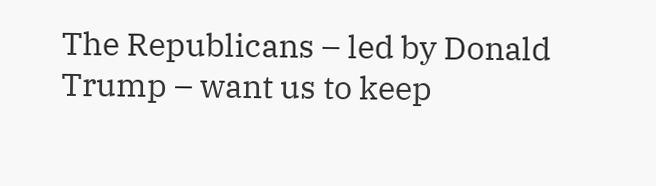The Republicans – led by Donald Trump – want us to keep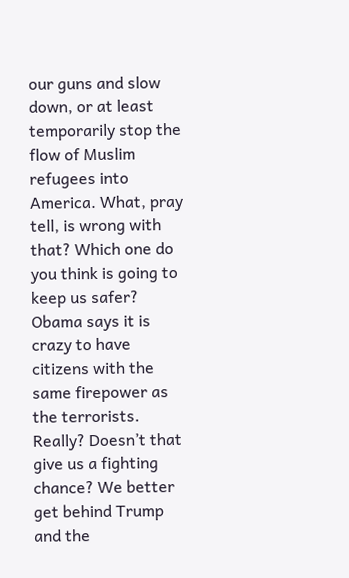our guns and slow down, or at least temporarily stop the flow of Muslim refugees into America. What, pray tell, is wrong with that? Which one do you think is going to keep us safer? Obama says it is crazy to have citizens with the same firepower as the terrorists. Really? Doesn’t that give us a fighting chance? We better get behind Trump and the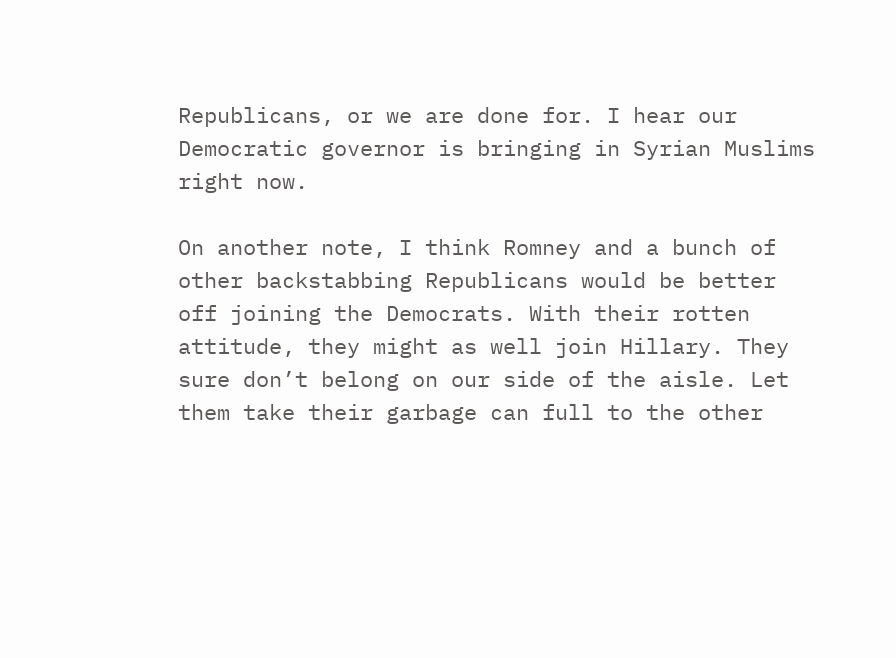Republicans, or we are done for. I hear our Democratic governor is bringing in Syrian Muslims right now.

On another note, I think Romney and a bunch of other backstabbing Republicans would be better off joining the Democrats. With their rotten attitude, they might as well join Hillary. They sure don’t belong on our side of the aisle. Let them take their garbage can full to the other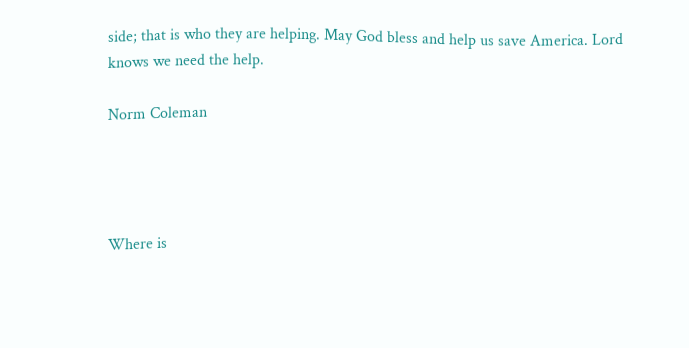side; that is who they are helping. May God bless and help us save America. Lord knows we need the help.

Norm Coleman




Where is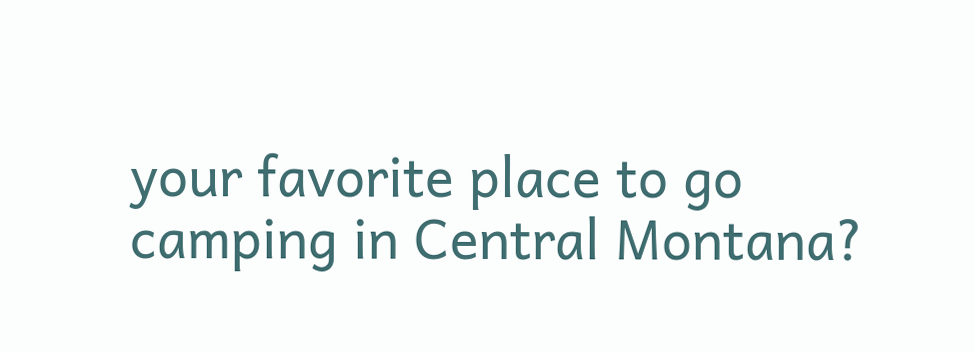your favorite place to go camping in Central Montana?